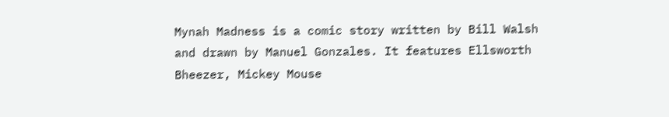Mynah Madness is a comic story written by Bill Walsh and drawn by Manuel Gonzales. It features Ellsworth Bheezer, Mickey Mouse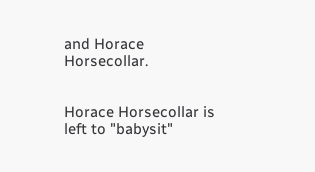and Horace Horsecollar.


Horace Horsecollar is left to "babysit"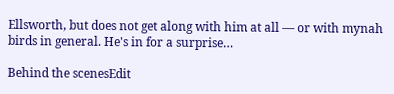Ellsworth, but does not get along with him at all — or with mynah birds in general. He's in for a surprise…

Behind the scenesEdit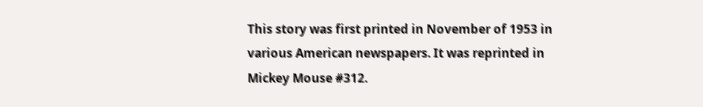This story was first printed in November of 1953 in various American newspapers. It was reprinted in Mickey Mouse #312.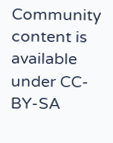Community content is available under CC-BY-SA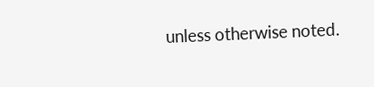unless otherwise noted.